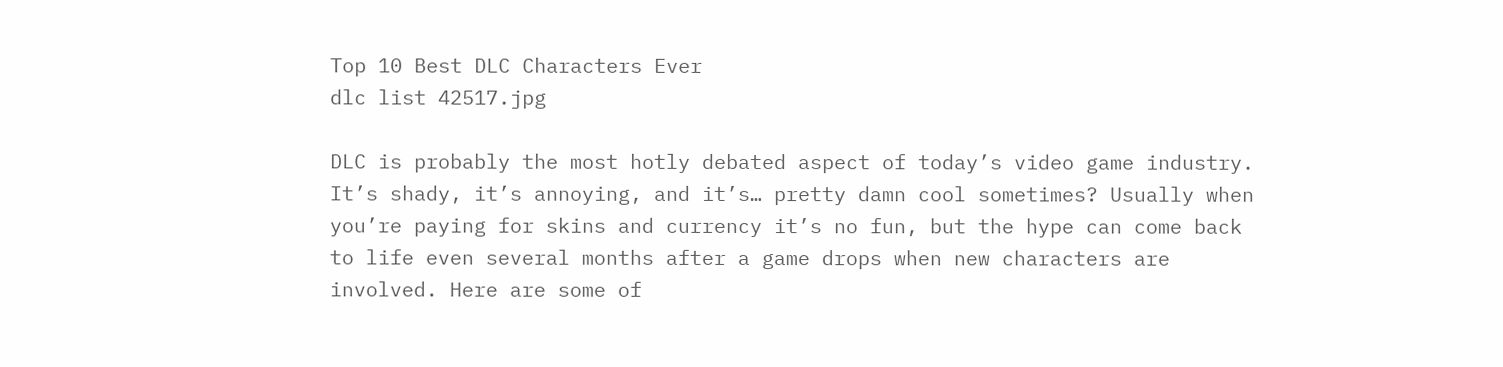Top 10 Best DLC Characters Ever
dlc list 42517.jpg

DLC is probably the most hotly debated aspect of today’s video game industry. It’s shady, it’s annoying, and it’s… pretty damn cool sometimes? Usually when you’re paying for skins and currency it’s no fun, but the hype can come back to life even several months after a game drops when new characters are involved. Here are some of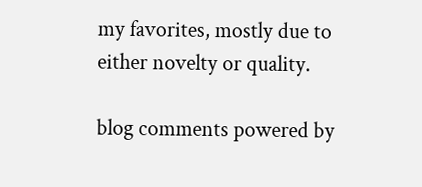my favorites, mostly due to either novelty or quality.

blog comments powered by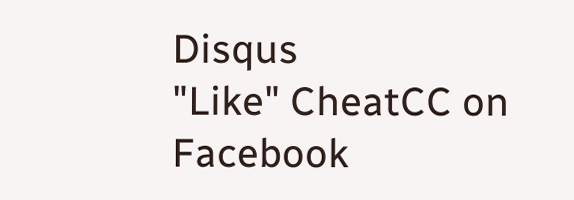Disqus
"Like" CheatCC on Facebook